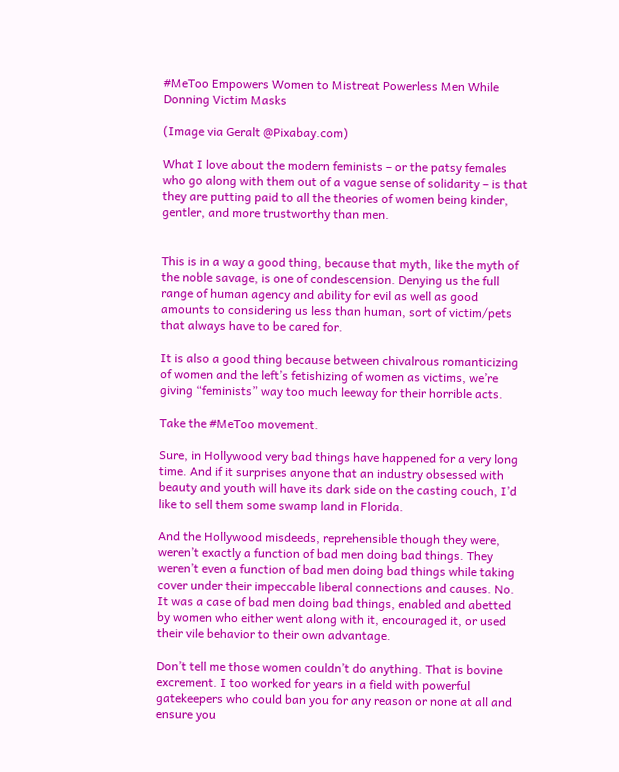#MeToo Empowers Women to Mistreat Powerless Men While Donning Victim Masks

(Image via Geralt @Pixabay.com)

What I love about the modern feminists – or the patsy females who go along with them out of a vague sense of solidarity – is that they are putting paid to all the theories of women being kinder, gentler, and more trustworthy than men.


This is in a way a good thing, because that myth, like the myth of the noble savage, is one of condescension. Denying us the full range of human agency and ability for evil as well as good amounts to considering us less than human, sort of victim/pets that always have to be cared for.

It is also a good thing because between chivalrous romanticizing of women and the left’s fetishizing of women as victims, we’re giving “feminists” way too much leeway for their horrible acts.

Take the #MeToo movement.

Sure, in Hollywood very bad things have happened for a very long time. And if it surprises anyone that an industry obsessed with beauty and youth will have its dark side on the casting couch, I’d like to sell them some swamp land in Florida.

And the Hollywood misdeeds, reprehensible though they were, weren’t exactly a function of bad men doing bad things. They weren’t even a function of bad men doing bad things while taking cover under their impeccable liberal connections and causes. No. It was a case of bad men doing bad things, enabled and abetted by women who either went along with it, encouraged it, or used their vile behavior to their own advantage.

Don’t tell me those women couldn’t do anything. That is bovine excrement. I too worked for years in a field with powerful gatekeepers who could ban you for any reason or none at all and ensure you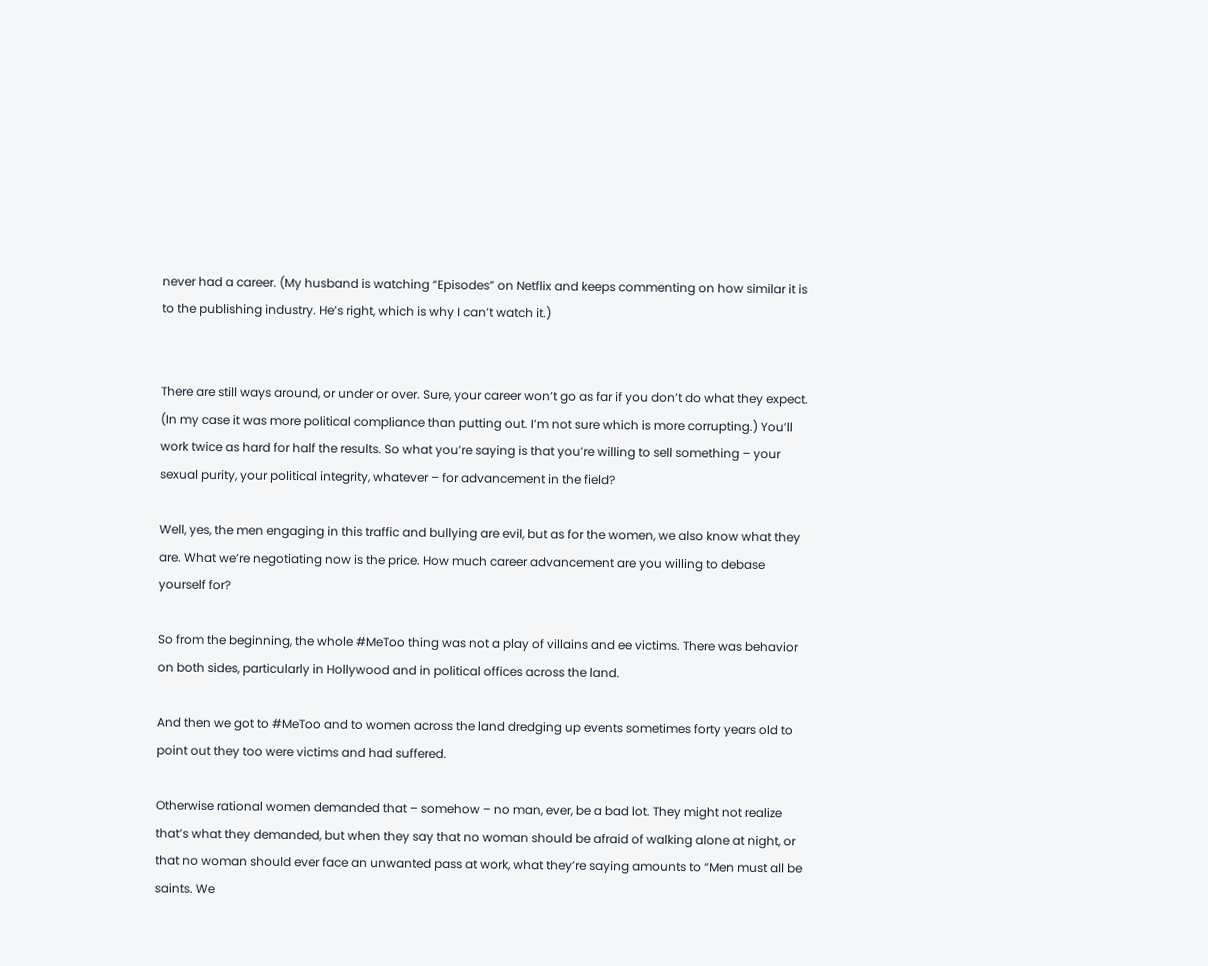never had a career. (My husband is watching “Episodes” on Netflix and keeps commenting on how similar it is to the publishing industry. He’s right, which is why I can’t watch it.)


There are still ways around, or under or over. Sure, your career won’t go as far if you don’t do what they expect. (In my case it was more political compliance than putting out. I’m not sure which is more corrupting.) You’ll work twice as hard for half the results. So what you’re saying is that you’re willing to sell something – your sexual purity, your political integrity, whatever – for advancement in the field?

Well, yes, the men engaging in this traffic and bullying are evil, but as for the women, we also know what they are. What we’re negotiating now is the price. How much career advancement are you willing to debase yourself for?

So from the beginning, the whole #MeToo thing was not a play of villains and ee victims. There was behavior on both sides, particularly in Hollywood and in political offices across the land.

And then we got to #MeToo and to women across the land dredging up events sometimes forty years old to point out they too were victims and had suffered.

Otherwise rational women demanded that – somehow – no man, ever, be a bad lot. They might not realize that’s what they demanded, but when they say that no woman should be afraid of walking alone at night, or that no woman should ever face an unwanted pass at work, what they’re saying amounts to “Men must all be saints. We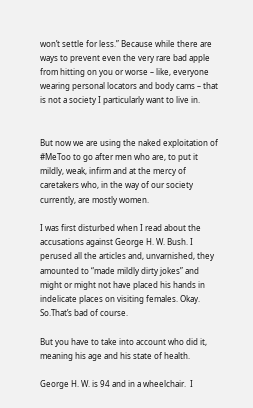won’t settle for less.” Because while there are ways to prevent even the very rare bad apple from hitting on you or worse – like, everyone wearing personal locators and body cams – that is not a society I particularly want to live in.


But now we are using the naked exploitation of #MeToo to go after men who are, to put it mildly, weak, infirm and at the mercy of caretakers who, in the way of our society currently, are mostly women.

I was first disturbed when I read about the accusations against George H. W. Bush. I perused all the articles and, unvarnished, they amounted to “made mildly dirty jokes” and might or might not have placed his hands in indelicate places on visiting females. Okay. So.That’s bad of course.

But you have to take into account who did it, meaning his age and his state of health.

George H. W. is 94 and in a wheelchair.  I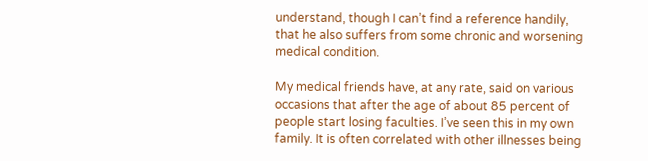understand, though I can’t find a reference handily, that he also suffers from some chronic and worsening medical condition.

My medical friends have, at any rate, said on various occasions that after the age of about 85 percent of people start losing faculties. I’ve seen this in my own family. It is often correlated with other illnesses being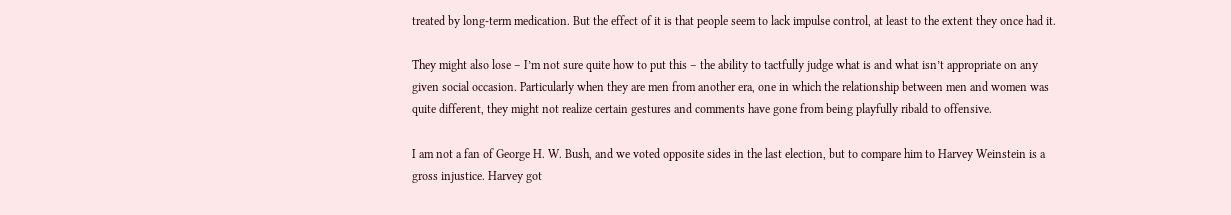treated by long-term medication. But the effect of it is that people seem to lack impulse control, at least to the extent they once had it.

They might also lose – I’m not sure quite how to put this – the ability to tactfully judge what is and what isn’t appropriate on any given social occasion. Particularly when they are men from another era, one in which the relationship between men and women was quite different, they might not realize certain gestures and comments have gone from being playfully ribald to offensive.

I am not a fan of George H. W. Bush, and we voted opposite sides in the last election, but to compare him to Harvey Weinstein is a gross injustice. Harvey got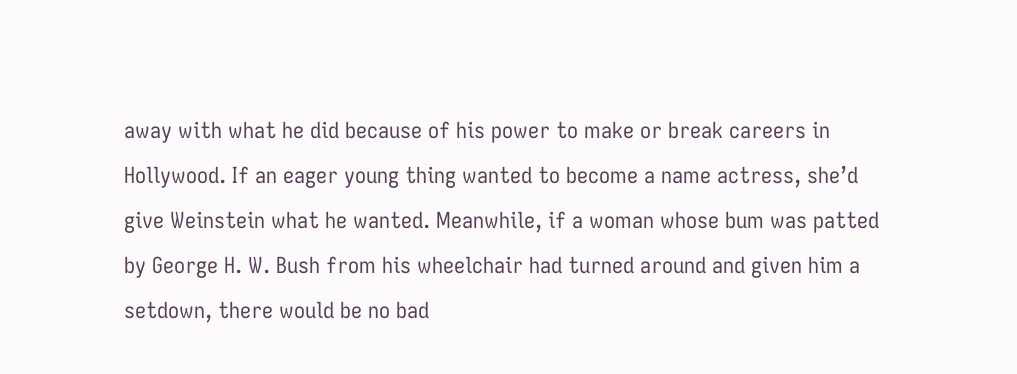away with what he did because of his power to make or break careers in Hollywood. If an eager young thing wanted to become a name actress, she’d give Weinstein what he wanted. Meanwhile, if a woman whose bum was patted by George H. W. Bush from his wheelchair had turned around and given him a setdown, there would be no bad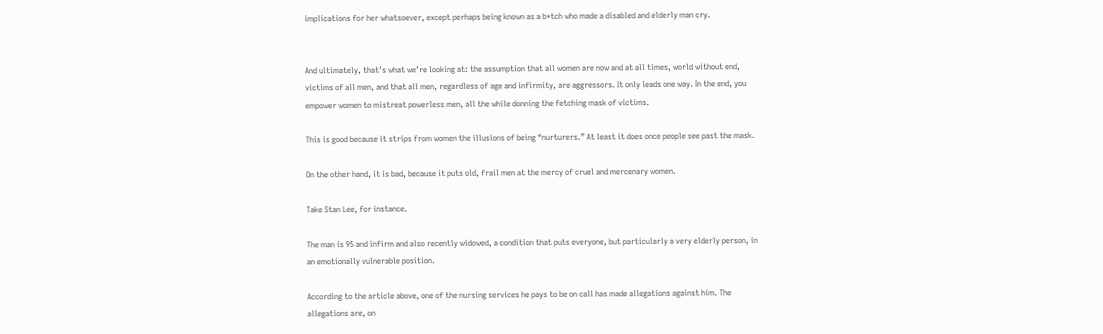implications for her whatsoever, except perhaps being known as a b*tch who made a disabled and elderly man cry.


And ultimately, that’s what we’re looking at: the assumption that all women are now and at all times, world without end, victims of all men, and that all men, regardless of age and infirmity, are aggressors. It only leads one way. In the end, you empower women to mistreat powerless men, all the while donning the fetching mask of victims.

This is good because it strips from women the illusions of being “nurturers.” At least it does once people see past the mask.

On the other hand, it is bad, because it puts old, frail men at the mercy of cruel and mercenary women.

Take Stan Lee, for instance.

The man is 95 and infirm and also recently widowed, a condition that puts everyone, but particularly a very elderly person, in an emotionally vulnerable position.

According to the article above, one of the nursing services he pays to be on call has made allegations against him. The allegations are, on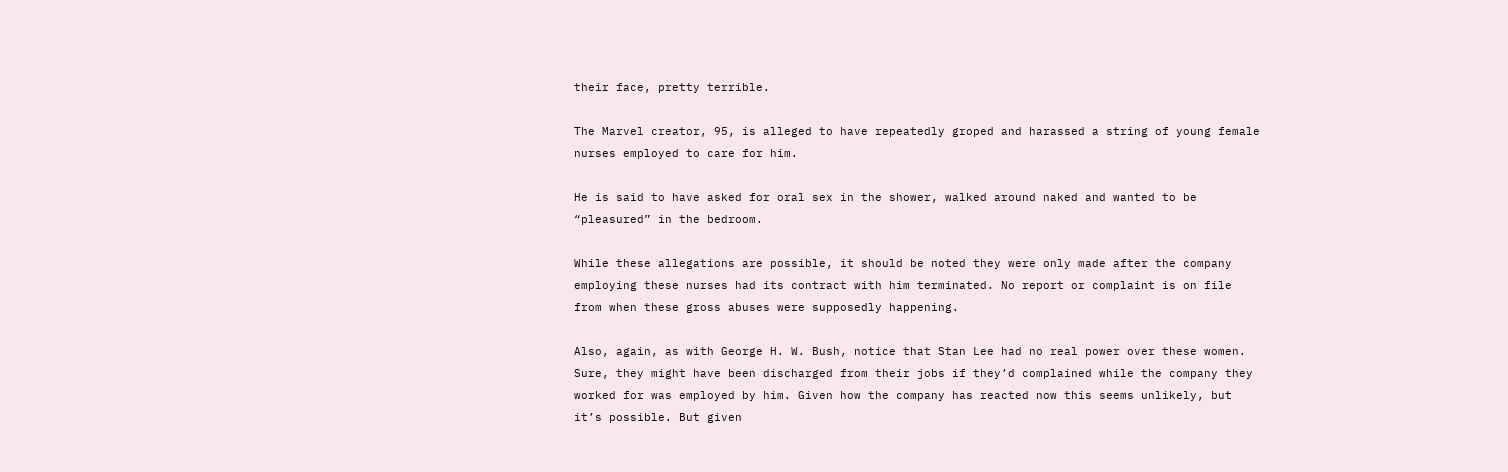their face, pretty terrible.

The Marvel creator, 95, is alleged to have repeatedly groped and harassed a string of young female nurses employed to care for him.

He is said to have asked for oral sex in the shower, walked around naked and wanted to be “pleasured” in the bedroom.

While these allegations are possible, it should be noted they were only made after the company employing these nurses had its contract with him terminated. No report or complaint is on file from when these gross abuses were supposedly happening.

Also, again, as with George H. W. Bush, notice that Stan Lee had no real power over these women. Sure, they might have been discharged from their jobs if they’d complained while the company they worked for was employed by him. Given how the company has reacted now this seems unlikely, but it’s possible. But given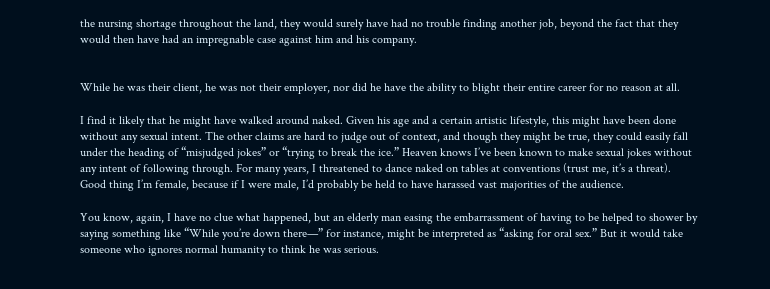the nursing shortage throughout the land, they would surely have had no trouble finding another job, beyond the fact that they would then have had an impregnable case against him and his company.


While he was their client, he was not their employer, nor did he have the ability to blight their entire career for no reason at all.

I find it likely that he might have walked around naked. Given his age and a certain artistic lifestyle, this might have been done without any sexual intent. The other claims are hard to judge out of context, and though they might be true, they could easily fall under the heading of “misjudged jokes” or “trying to break the ice.” Heaven knows I’ve been known to make sexual jokes without any intent of following through. For many years, I threatened to dance naked on tables at conventions (trust me, it’s a threat).  Good thing I’m female, because if I were male, I’d probably be held to have harassed vast majorities of the audience.

You know, again, I have no clue what happened, but an elderly man easing the embarrassment of having to be helped to shower by saying something like “While you’re down there—” for instance, might be interpreted as “asking for oral sex.” But it would take someone who ignores normal humanity to think he was serious.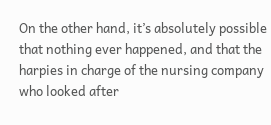On the other hand, it’s absolutely possible that nothing ever happened, and that the harpies in charge of the nursing company who looked after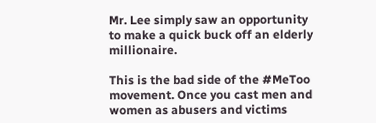Mr. Lee simply saw an opportunity to make a quick buck off an elderly millionaire.

This is the bad side of the #MeToo movement. Once you cast men and women as abusers and victims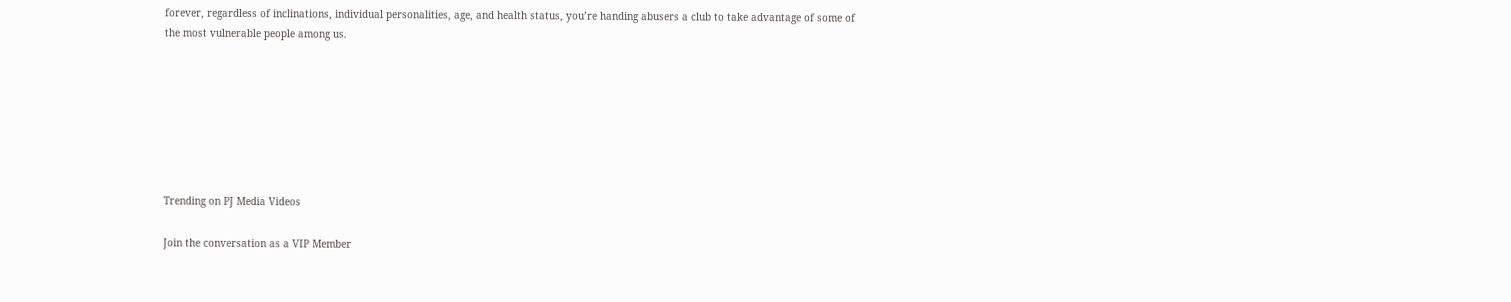forever, regardless of inclinations, individual personalities, age, and health status, you’re handing abusers a club to take advantage of some of the most vulnerable people among us.







Trending on PJ Media Videos

Join the conversation as a VIP Member